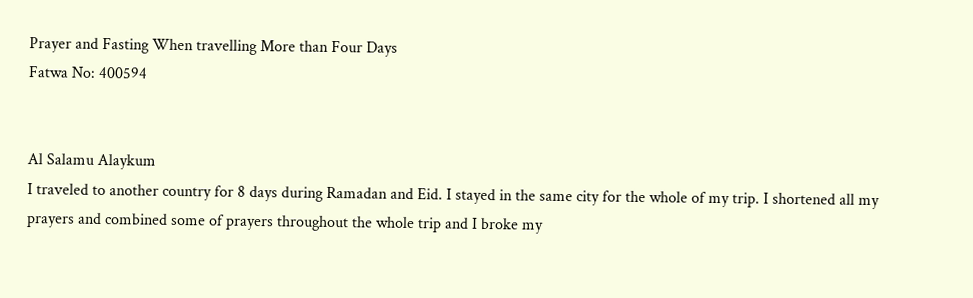Prayer and Fasting When travelling More than Four Days
Fatwa No: 400594


Al Salamu Alaykum
I traveled to another country for 8 days during Ramadan and Eid. I stayed in the same city for the whole of my trip. I shortened all my prayers and combined some of prayers throughout the whole trip and I broke my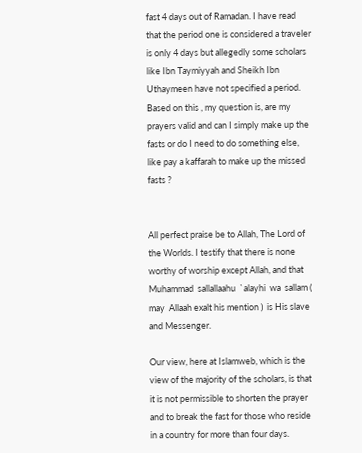fast 4 days out of Ramadan. I have read that the period one is considered a traveler is only 4 days but allegedly some scholars like Ibn Taymiyyah and Sheikh Ibn Uthaymeen have not specified a period. Based on this , my question is, are my prayers valid and can I simply make up the fasts or do I need to do something else, like pay a kaffarah to make up the missed fasts ?


All perfect praise be to Allah, The Lord of the Worlds. I testify that there is none worthy of worship except Allah, and that Muhammad  sallallaahu  `alayhi  wa  sallam ( may  Allaah exalt his mention )  is His slave and Messenger.

Our view, here at Islamweb, which is the view of the majority of the scholars, is that it is not permissible to shorten the prayer and to break the fast for those who reside in a country for more than four days.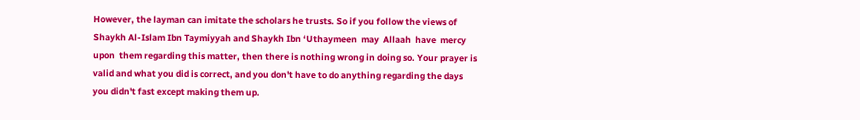However, the layman can imitate the scholars he trusts. So if you follow the views of Shaykh Al-Islam Ibn Taymiyyah and Shaykh Ibn ‘Uthaymeen  may  Allaah  have  mercy  upon  them regarding this matter, then there is nothing wrong in doing so. Your prayer is valid and what you did is correct, and you don't have to do anything regarding the days you didn't fast except making them up.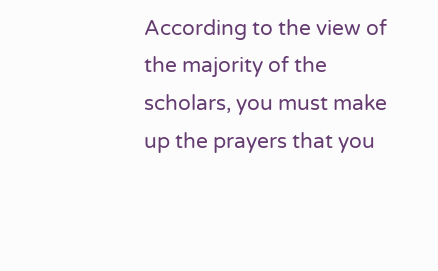According to the view of the majority of the scholars, you must make up the prayers that you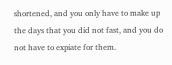shortened, and you only have to make up the days that you did not fast, and you do not have to expiate for them.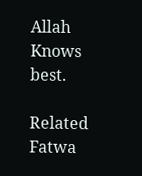Allah Knows best.

Related Fatwa